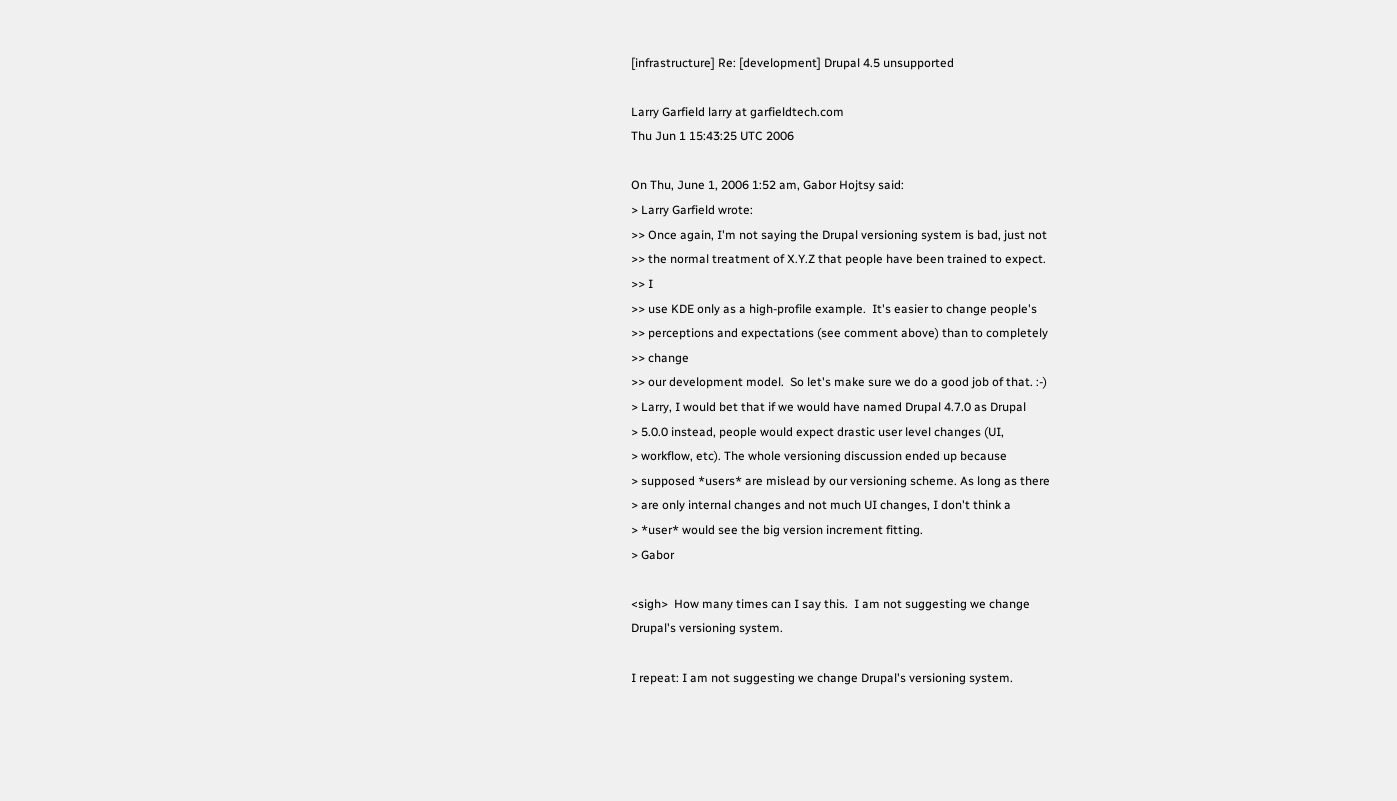[infrastructure] Re: [development] Drupal 4.5 unsupported

Larry Garfield larry at garfieldtech.com
Thu Jun 1 15:43:25 UTC 2006

On Thu, June 1, 2006 1:52 am, Gabor Hojtsy said:
> Larry Garfield wrote:
>> Once again, I'm not saying the Drupal versioning system is bad, just not
>> the normal treatment of X.Y.Z that people have been trained to expect.
>> I
>> use KDE only as a high-profile example.  It's easier to change people's
>> perceptions and expectations (see comment above) than to completely
>> change
>> our development model.  So let's make sure we do a good job of that. :-)
> Larry, I would bet that if we would have named Drupal 4.7.0 as Drupal
> 5.0.0 instead, people would expect drastic user level changes (UI,
> workflow, etc). The whole versioning discussion ended up because
> supposed *users* are mislead by our versioning scheme. As long as there
> are only internal changes and not much UI changes, I don't think a
> *user* would see the big version increment fitting.
> Gabor

<sigh>  How many times can I say this.  I am not suggesting we change
Drupal's versioning system.

I repeat: I am not suggesting we change Drupal's versioning system.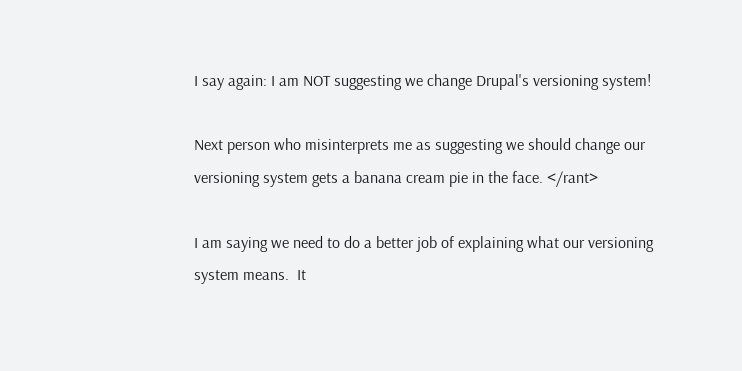I say again: I am NOT suggesting we change Drupal's versioning system!

Next person who misinterprets me as suggesting we should change our
versioning system gets a banana cream pie in the face. </rant>

I am saying we need to do a better job of explaining what our versioning
system means.  It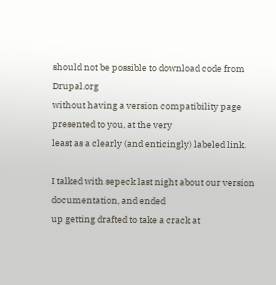should not be possible to download code from Drupal.org
without having a version compatibility page presented to you, at the very
least as a clearly (and enticingly) labeled link.

I talked with sepeck last night about our version documentation, and ended
up getting drafted to take a crack at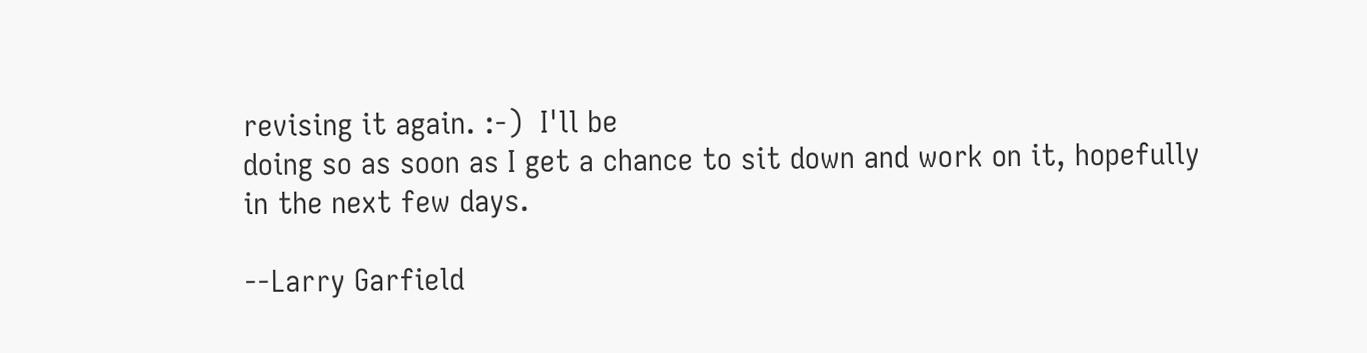revising it again. :-)  I'll be
doing so as soon as I get a chance to sit down and work on it, hopefully
in the next few days.

--Larry Garfield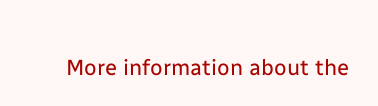More information about the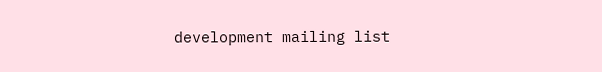development mailing list